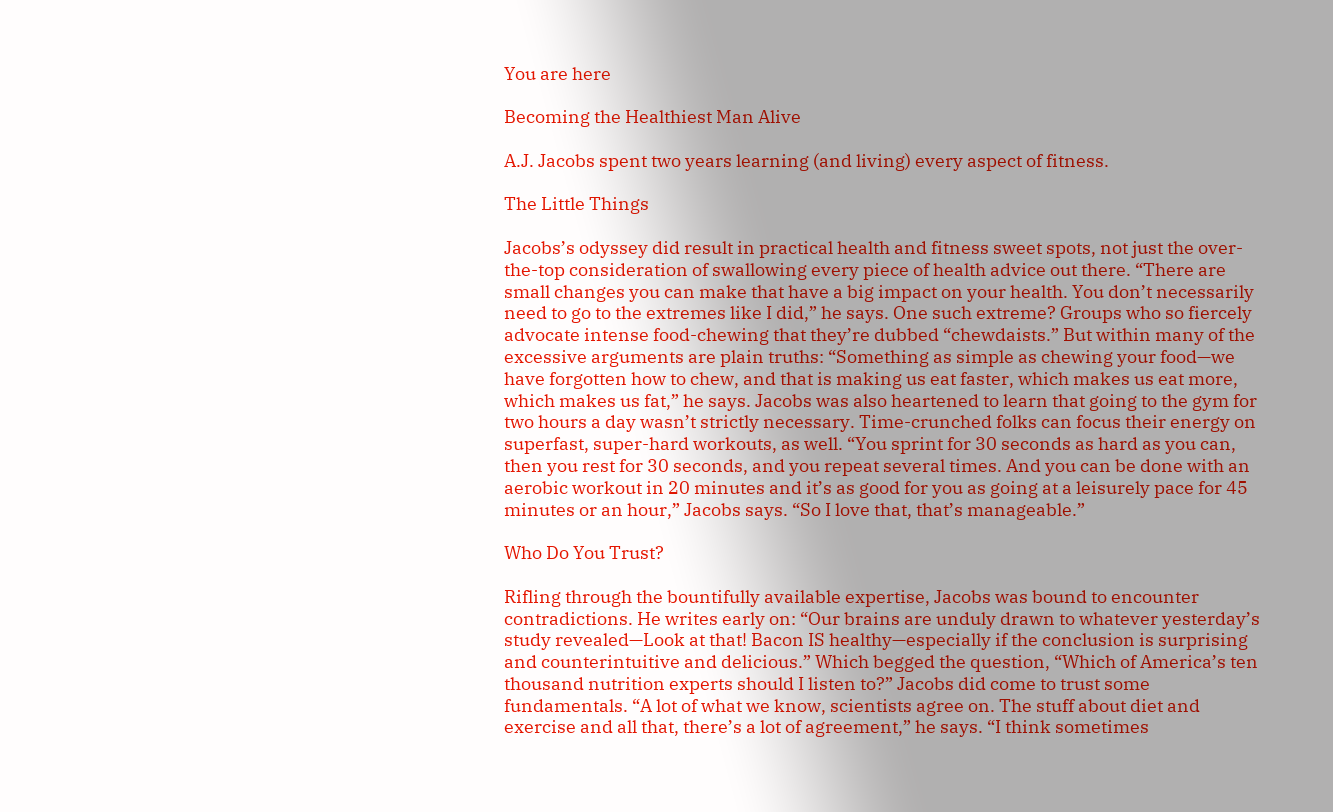You are here

Becoming the Healthiest Man Alive

A.J. Jacobs spent two years learning (and living) every aspect of fitness.

The Little Things

Jacobs’s odyssey did result in practical health and fitness sweet spots, not just the over-the-top consideration of swallowing every piece of health advice out there. “There are small changes you can make that have a big impact on your health. You don’t necessarily need to go to the extremes like I did,” he says. One such extreme? Groups who so fiercely advocate intense food-chewing that they’re dubbed “chewdaists.” But within many of the excessive arguments are plain truths: “Something as simple as chewing your food—we have forgotten how to chew, and that is making us eat faster, which makes us eat more, which makes us fat,” he says. Jacobs was also heartened to learn that going to the gym for two hours a day wasn’t strictly necessary. Time-crunched folks can focus their energy on superfast, super-hard workouts, as well. “You sprint for 30 seconds as hard as you can, then you rest for 30 seconds, and you repeat several times. And you can be done with an aerobic workout in 20 minutes and it’s as good for you as going at a leisurely pace for 45 minutes or an hour,” Jacobs says. “So I love that, that’s manageable.”

Who Do You Trust?

Rifling through the bountifully available expertise, Jacobs was bound to encounter contradictions. He writes early on: “Our brains are unduly drawn to whatever yesterday’s study revealed—Look at that! Bacon IS healthy—especially if the conclusion is surprising and counterintuitive and delicious.” Which begged the question, “Which of America’s ten thousand nutrition experts should I listen to?” Jacobs did come to trust some fundamentals. “A lot of what we know, scientists agree on. The stuff about diet and exercise and all that, there’s a lot of agreement,” he says. “I think sometimes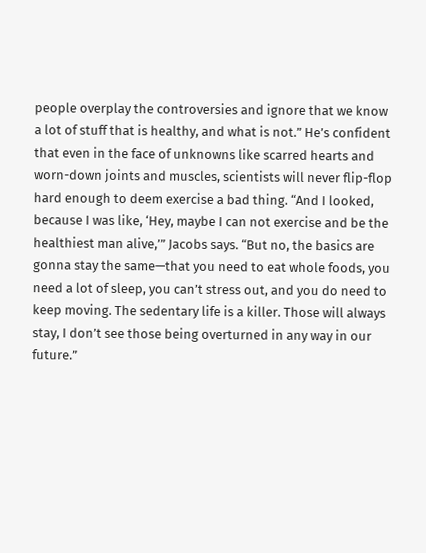people overplay the controversies and ignore that we know a lot of stuff that is healthy, and what is not.” He’s confident that even in the face of unknowns like scarred hearts and worn-down joints and muscles, scientists will never flip-flop hard enough to deem exercise a bad thing. “And I looked, because I was like, ‘Hey, maybe I can not exercise and be the healthiest man alive,’” Jacobs says. “But no, the basics are gonna stay the same—that you need to eat whole foods, you need a lot of sleep, you can’t stress out, and you do need to keep moving. The sedentary life is a killer. Those will always stay, I don’t see those being overturned in any way in our future.”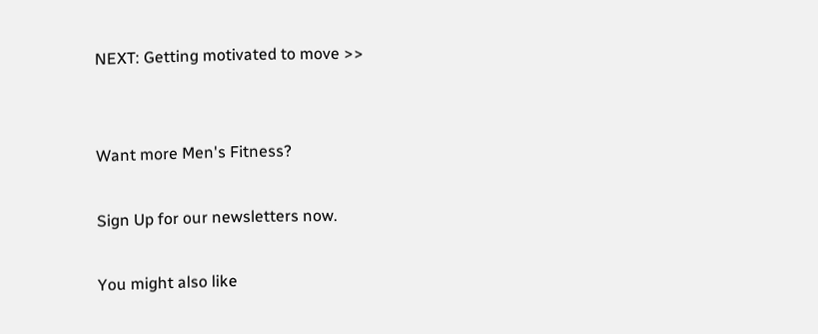NEXT: Getting motivated to move >>


Want more Men's Fitness?

Sign Up for our newsletters now.

You might also like